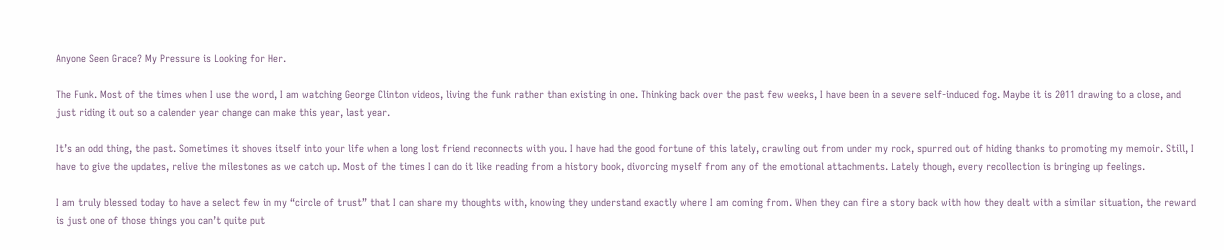Anyone Seen Grace? My Pressure is Looking for Her.

The Funk. Most of the times when I use the word, I am watching George Clinton videos, living the funk rather than existing in one. Thinking back over the past few weeks, I have been in a severe self-induced fog. Maybe it is 2011 drawing to a close, and just riding it out so a calender year change can make this year, last year.

It’s an odd thing, the past. Sometimes it shoves itself into your life when a long lost friend reconnects with you. I have had the good fortune of this lately, crawling out from under my rock, spurred out of hiding thanks to promoting my memoir. Still, I have to give the updates, relive the milestones as we catch up. Most of the times I can do it like reading from a history book, divorcing myself from any of the emotional attachments. Lately though, every recollection is bringing up feelings.

I am truly blessed today to have a select few in my “circle of trust” that I can share my thoughts with, knowing they understand exactly where I am coming from. When they can fire a story back with how they dealt with a similar situation, the reward is just one of those things you can’t quite put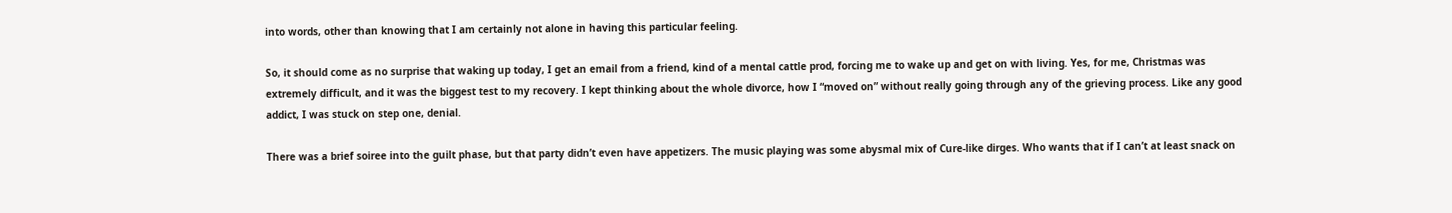into words, other than knowing that I am certainly not alone in having this particular feeling.

So, it should come as no surprise that waking up today, I get an email from a friend, kind of a mental cattle prod, forcing me to wake up and get on with living. Yes, for me, Christmas was extremely difficult, and it was the biggest test to my recovery. I kept thinking about the whole divorce, how I “moved on” without really going through any of the grieving process. Like any good addict, I was stuck on step one, denial.

There was a brief soiree into the guilt phase, but that party didn’t even have appetizers. The music playing was some abysmal mix of Cure-like dirges. Who wants that if I can’t at least snack on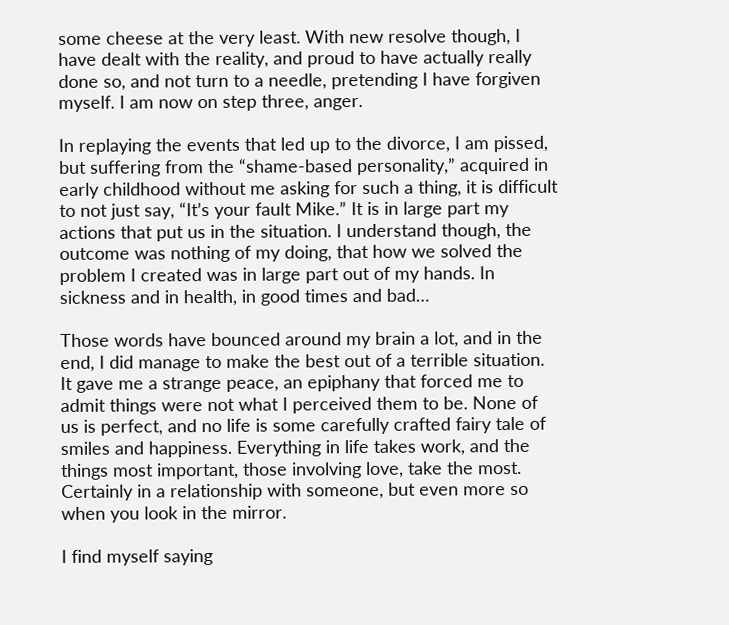some cheese at the very least. With new resolve though, I have dealt with the reality, and proud to have actually really done so, and not turn to a needle, pretending I have forgiven myself. I am now on step three, anger.

In replaying the events that led up to the divorce, I am pissed, but suffering from the “shame-based personality,” acquired in early childhood without me asking for such a thing, it is difficult to not just say, “It’s your fault Mike.” It is in large part my actions that put us in the situation. I understand though, the outcome was nothing of my doing, that how we solved the problem I created was in large part out of my hands. In sickness and in health, in good times and bad…

Those words have bounced around my brain a lot, and in the end, I did manage to make the best out of a terrible situation. It gave me a strange peace, an epiphany that forced me to admit things were not what I perceived them to be. None of us is perfect, and no life is some carefully crafted fairy tale of smiles and happiness. Everything in life takes work, and the things most important, those involving love, take the most. Certainly in a relationship with someone, but even more so when you look in the mirror.

I find myself saying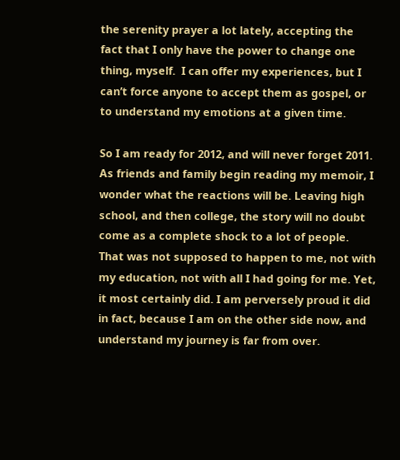the serenity prayer a lot lately, accepting the fact that I only have the power to change one thing, myself.  I can offer my experiences, but I can’t force anyone to accept them as gospel, or to understand my emotions at a given time.

So I am ready for 2012, and will never forget 2011. As friends and family begin reading my memoir, I wonder what the reactions will be. Leaving high school, and then college, the story will no doubt come as a complete shock to a lot of people. That was not supposed to happen to me, not with my education, not with all I had going for me. Yet, it most certainly did. I am perversely proud it did in fact, because I am on the other side now, and understand my journey is far from over.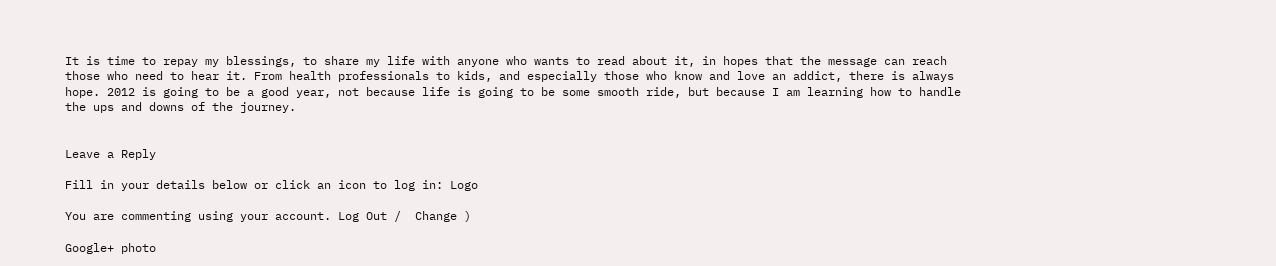It is time to repay my blessings, to share my life with anyone who wants to read about it, in hopes that the message can reach those who need to hear it. From health professionals to kids, and especially those who know and love an addict, there is always hope. 2012 is going to be a good year, not because life is going to be some smooth ride, but because I am learning how to handle the ups and downs of the journey.


Leave a Reply

Fill in your details below or click an icon to log in: Logo

You are commenting using your account. Log Out /  Change )

Google+ photo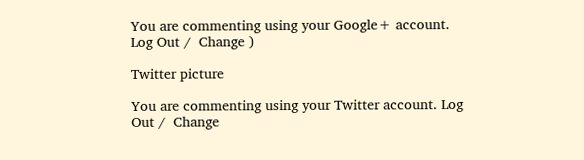You are commenting using your Google+ account. Log Out /  Change )

Twitter picture

You are commenting using your Twitter account. Log Out /  Change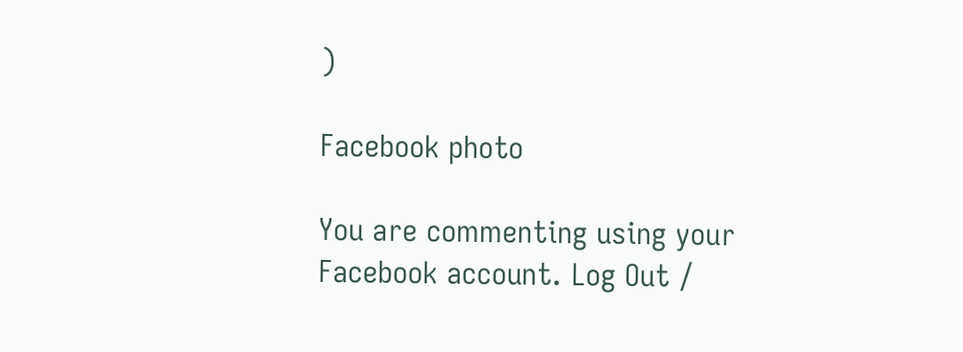)

Facebook photo

You are commenting using your Facebook account. Log Out /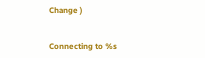Change )


Connecting to %s